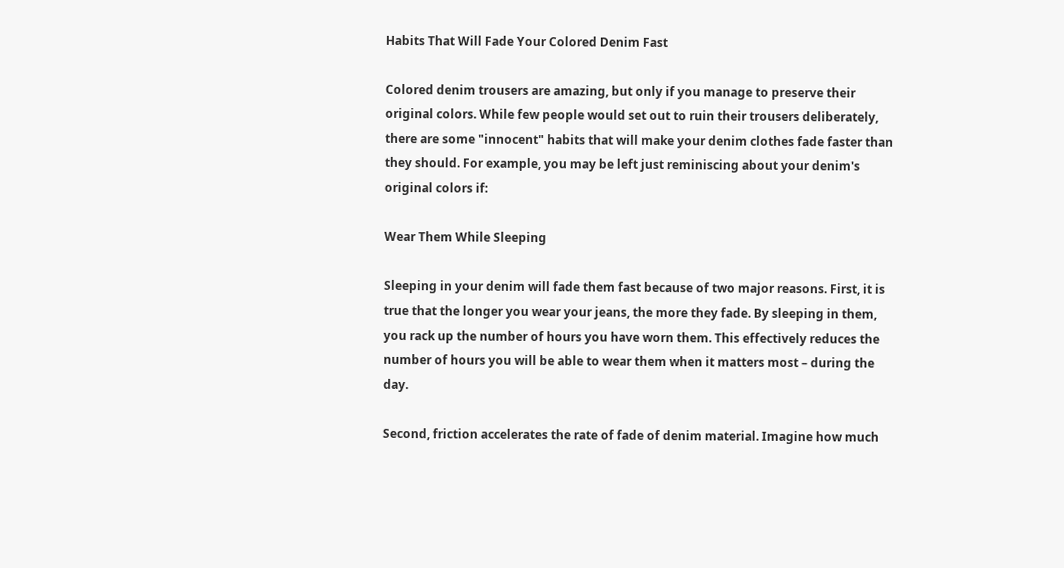Habits That Will Fade Your Colored Denim Fast

Colored denim trousers are amazing, but only if you manage to preserve their original colors. While few people would set out to ruin their trousers deliberately, there are some "innocent" habits that will make your denim clothes fade faster than they should. For example, you may be left just reminiscing about your denim's original colors if:

Wear Them While Sleeping

Sleeping in your denim will fade them fast because of two major reasons. First, it is true that the longer you wear your jeans, the more they fade. By sleeping in them, you rack up the number of hours you have worn them. This effectively reduces the number of hours you will be able to wear them when it matters most – during the day.

Second, friction accelerates the rate of fade of denim material. Imagine how much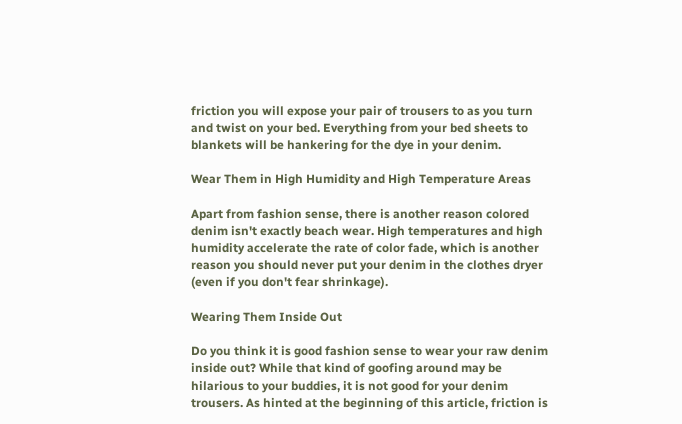friction you will expose your pair of trousers to as you turn and twist on your bed. Everything from your bed sheets to blankets will be hankering for the dye in your denim.

Wear Them in High Humidity and High Temperature Areas

Apart from fashion sense, there is another reason colored denim isn't exactly beach wear. High temperatures and high humidity accelerate the rate of color fade, which is another reason you should never put your denim in the clothes dryer (even if you don't fear shrinkage).

Wearing Them Inside Out

Do you think it is good fashion sense to wear your raw denim inside out? While that kind of goofing around may be hilarious to your buddies, it is not good for your denim trousers. As hinted at the beginning of this article, friction is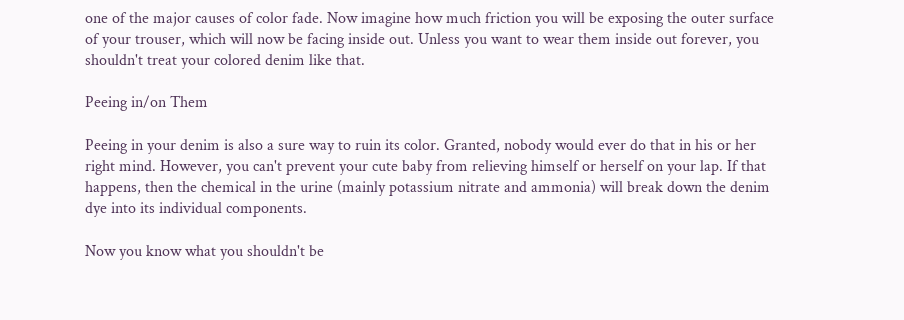one of the major causes of color fade. Now imagine how much friction you will be exposing the outer surface of your trouser, which will now be facing inside out. Unless you want to wear them inside out forever, you shouldn't treat your colored denim like that.

Peeing in/on Them

Peeing in your denim is also a sure way to ruin its color. Granted, nobody would ever do that in his or her right mind. However, you can't prevent your cute baby from relieving himself or herself on your lap. If that happens, then the chemical in the urine (mainly potassium nitrate and ammonia) will break down the denim dye into its individual components.

Now you know what you shouldn't be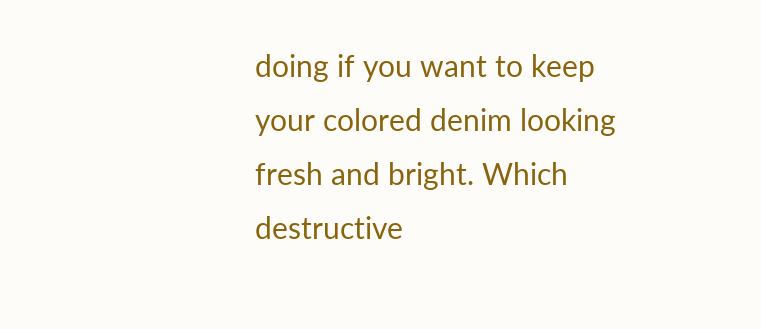doing if you want to keep your colored denim looking fresh and bright. Which destructive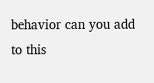behavior can you add to this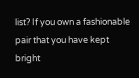list? If you own a fashionable pair that you have kept bright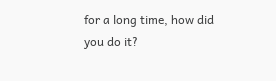for a long time, how did you do it?